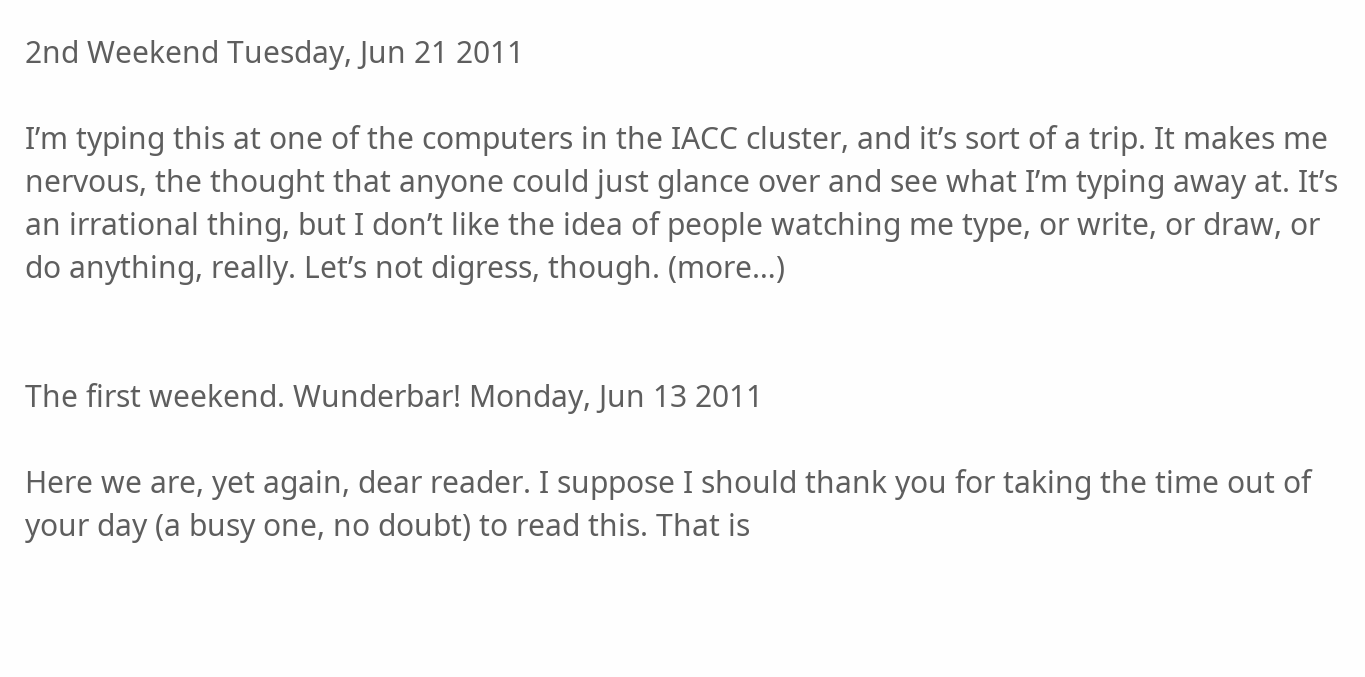2nd Weekend Tuesday, Jun 21 2011

I’m typing this at one of the computers in the IACC cluster, and it’s sort of a trip. It makes me nervous, the thought that anyone could just glance over and see what I’m typing away at. It’s an irrational thing, but I don’t like the idea of people watching me type, or write, or draw, or do anything, really. Let’s not digress, though. (more…)


The first weekend. Wunderbar! Monday, Jun 13 2011

Here we are, yet again, dear reader. I suppose I should thank you for taking the time out of your day (a busy one, no doubt) to read this. That is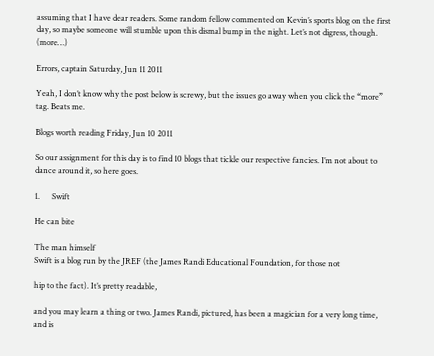assuming that I have dear readers. Some random fellow commented on Kevin’s sports blog on the first day, so maybe someone will stumble upon this dismal bump in the night. Let’s not digress, though. (more…)

Errors, captain Saturday, Jun 11 2011

Yeah, I don’t know why the post below is screwy, but the issues go away when you click the “more” tag. Beats me.

Blogs worth reading Friday, Jun 10 2011

So our assignment for this day is to find 10 blogs that tickle our respective fancies. I’m not about to dance around it, so here goes.

1.      Swift

He can bite

The man himself
Swift is a blog run by the JREF (the James Randi Educational Foundation, for those not

hip to the fact). It’s pretty readable,

and you may learn a thing or two. James Randi, pictured, has been a magician for a very long time, and is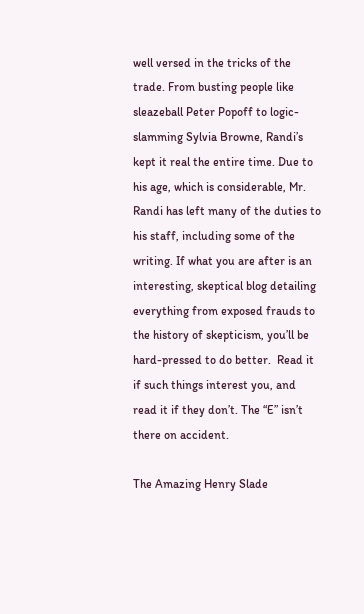well versed in the tricks of the trade. From busting people like sleazeball Peter Popoff to logic-slamming Sylvia Browne, Randi’s kept it real the entire time. Due to his age, which is considerable, Mr. Randi has left many of the duties to his staff, including some of the writing. If what you are after is an interesting, skeptical blog detailing everything from exposed frauds to the history of skepticism, you’ll be hard-pressed to do better.  Read it if such things interest you, and read it if they don’t. The “E” isn’t there on accident.

The Amazing Henry Slade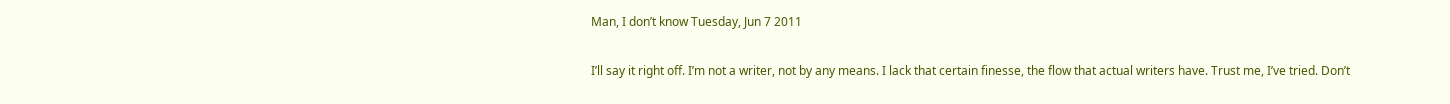Man, I don’t know Tuesday, Jun 7 2011

I’ll say it right off. I’m not a writer, not by any means. I lack that certain finesse, the flow that actual writers have. Trust me, I’ve tried. Don’t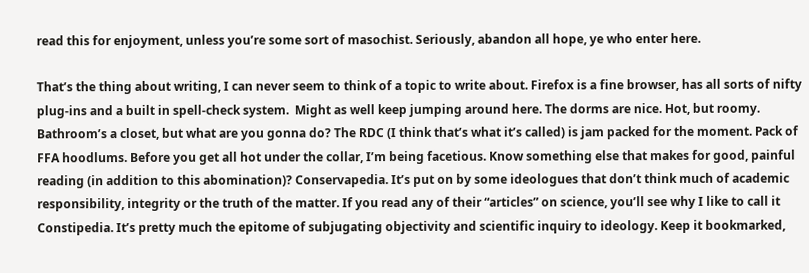read this for enjoyment, unless you’re some sort of masochist. Seriously, abandon all hope, ye who enter here.

That’s the thing about writing, I can never seem to think of a topic to write about. Firefox is a fine browser, has all sorts of nifty plug-ins and a built in spell-check system.  Might as well keep jumping around here. The dorms are nice. Hot, but roomy. Bathroom’s a closet, but what are you gonna do? The RDC (I think that’s what it’s called) is jam packed for the moment. Pack of FFA hoodlums. Before you get all hot under the collar, I’m being facetious. Know something else that makes for good, painful reading (in addition to this abomination)? Conservapedia. It’s put on by some ideologues that don’t think much of academic responsibility, integrity or the truth of the matter. If you read any of their “articles” on science, you’ll see why I like to call it Constipedia. It’s pretty much the epitome of subjugating objectivity and scientific inquiry to ideology. Keep it bookmarked,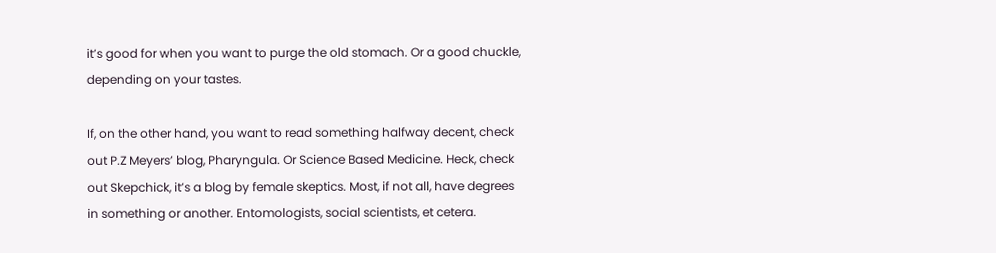it’s good for when you want to purge the old stomach. Or a good chuckle, depending on your tastes.

If, on the other hand, you want to read something halfway decent, check out P.Z Meyers’ blog, Pharyngula. Or Science Based Medicine. Heck, check out Skepchick, it’s a blog by female skeptics. Most, if not all, have degrees in something or another. Entomologists, social scientists, et cetera.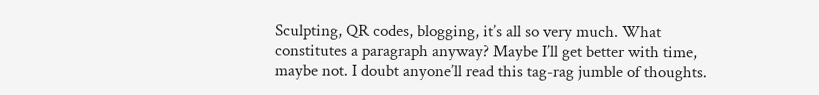Sculpting, QR codes, blogging, it’s all so very much. What constitutes a paragraph anyway? Maybe I’ll get better with time, maybe not. I doubt anyone’ll read this tag-rag jumble of thoughts.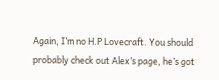Again, I’m no H.P Lovecraft. You should probably check out Alex’s page, he’s got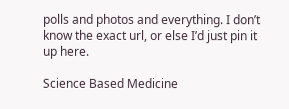polls and photos and everything. I don’t know the exact url, or else I’d just pin it up here.

Science Based Medicine